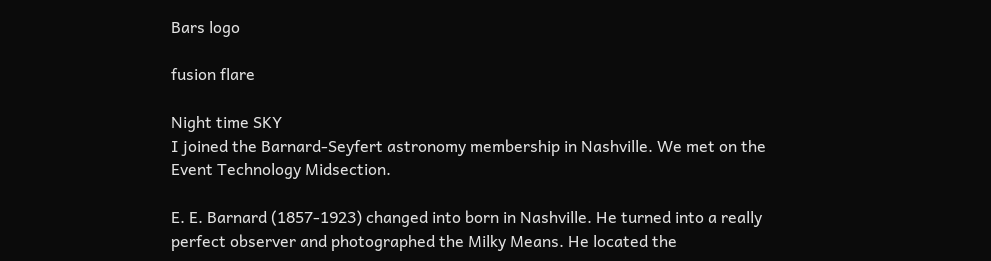Bars logo

fusion flare

Night time SKY
I joined the Barnard-Seyfert astronomy membership in Nashville. We met on the Event Technology Midsection.

E. E. Barnard (1857-1923) changed into born in Nashville. He turned into a really perfect observer and photographed the Milky Means. He located the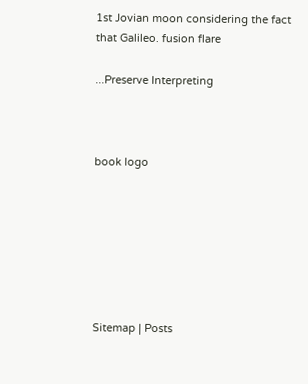1st Jovian moon considering the fact that Galileo. fusion flare

...Preserve Interpreting



book logo







Sitemap | Posts